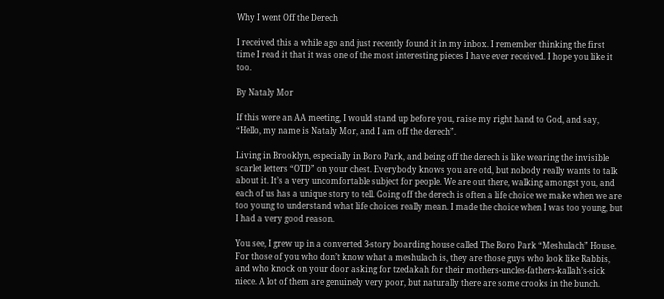Why I went Off the Derech

I received this a while ago and just recently found it in my inbox. I remember thinking the first time I read it that it was one of the most interesting pieces I have ever received. I hope you like it too.

By Nataly Mor

If this were an AA meeting, I would stand up before you, raise my right hand to God, and say, “Hello, my name is Nataly Mor, and I am off the derech”.

Living in Brooklyn, especially in Boro Park, and being off the derech is like wearing the invisible scarlet letters “OTD” on your chest. Everybody knows you are otd, but nobody really wants to talk about it. It’s a very uncomfortable subject for people. We are out there, walking amongst you, and each of us has a unique story to tell. Going off the derech is often a life choice we make when we are too young to understand what life choices really mean. I made the choice when I was too young, but I had a very good reason.

You see, I grew up in a converted 3-story boarding house called The Boro Park “Meshulach” House. For those of you who don’t know what a meshulach is, they are those guys who look like Rabbis, and who knock on your door asking for tzedakah for their mothers-uncles-fathers-kallah’s-sick niece. A lot of them are genuinely very poor, but naturally there are some crooks in the bunch.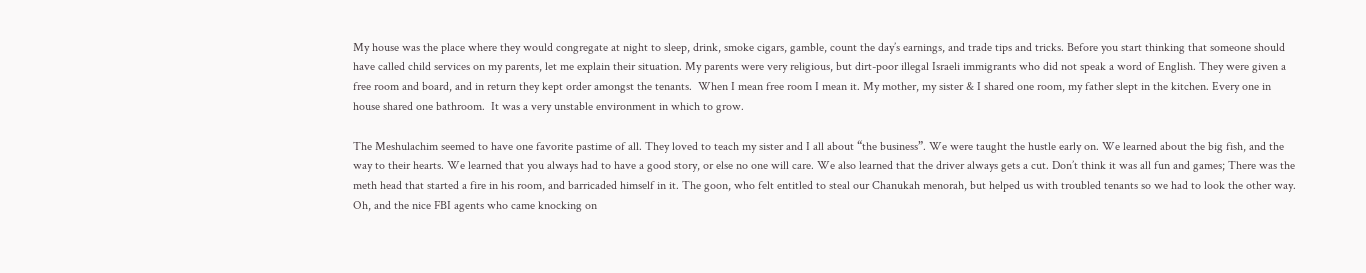My house was the place where they would congregate at night to sleep, drink, smoke cigars, gamble, count the day’s earnings, and trade tips and tricks. Before you start thinking that someone should have called child services on my parents, let me explain their situation. My parents were very religious, but dirt-poor illegal Israeli immigrants who did not speak a word of English. They were given a free room and board, and in return they kept order amongst the tenants.  When I mean free room I mean it. My mother, my sister & I shared one room, my father slept in the kitchen. Every one in house shared one bathroom.  It was a very unstable environment in which to grow.

The Meshulachim seemed to have one favorite pastime of all. They loved to teach my sister and I all about “the business”. We were taught the hustle early on. We learned about the big fish, and the way to their hearts. We learned that you always had to have a good story, or else no one will care. We also learned that the driver always gets a cut. Don’t think it was all fun and games; There was the meth head that started a fire in his room, and barricaded himself in it. The goon, who felt entitled to steal our Chanukah menorah, but helped us with troubled tenants so we had to look the other way.  Oh, and the nice FBI agents who came knocking on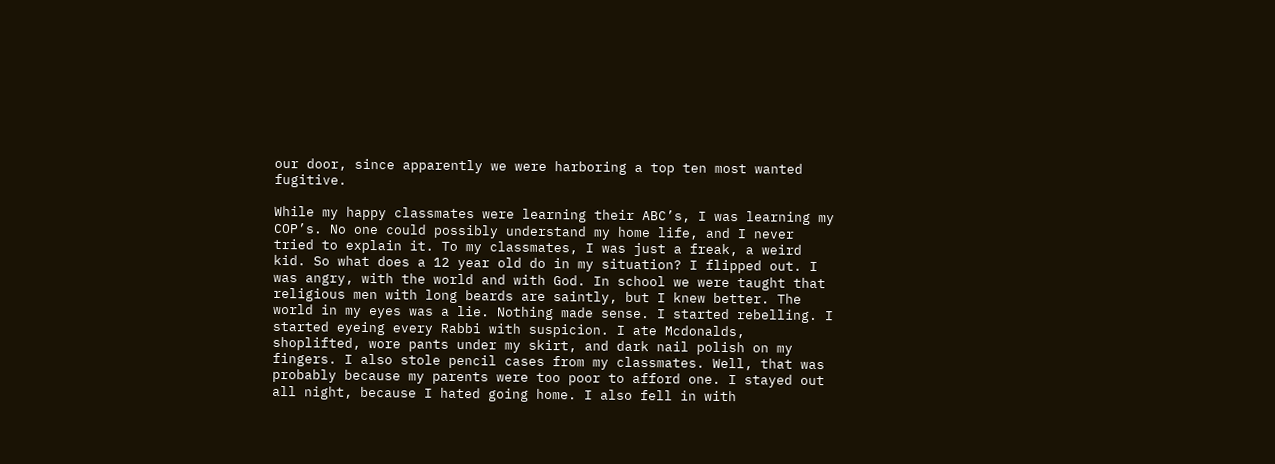our door, since apparently we were harboring a top ten most wanted fugitive.

While my happy classmates were learning their ABC’s, I was learning my COP’s. No one could possibly understand my home life, and I never tried to explain it. To my classmates, I was just a freak, a weird kid. So what does a 12 year old do in my situation? I flipped out. I was angry, with the world and with God. In school we were taught that religious men with long beards are saintly, but I knew better. The world in my eyes was a lie. Nothing made sense. I started rebelling. I started eyeing every Rabbi with suspicion. I ate Mcdonalds, shoplifted, wore pants under my skirt, and dark nail polish on my fingers. I also stole pencil cases from my classmates. Well, that was probably because my parents were too poor to afford one. I stayed out all night, because I hated going home. I also fell in with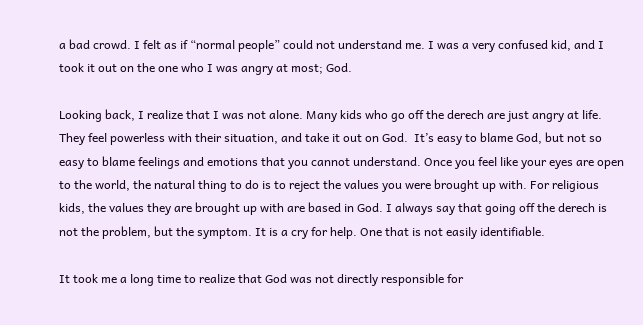a bad crowd. I felt as if “normal people” could not understand me. I was a very confused kid, and I took it out on the one who I was angry at most; God.

Looking back, I realize that I was not alone. Many kids who go off the derech are just angry at life. They feel powerless with their situation, and take it out on God.  It’s easy to blame God, but not so easy to blame feelings and emotions that you cannot understand. Once you feel like your eyes are open to the world, the natural thing to do is to reject the values you were brought up with. For religious kids, the values they are brought up with are based in God. I always say that going off the derech is not the problem, but the symptom. It is a cry for help. One that is not easily identifiable.

It took me a long time to realize that God was not directly responsible for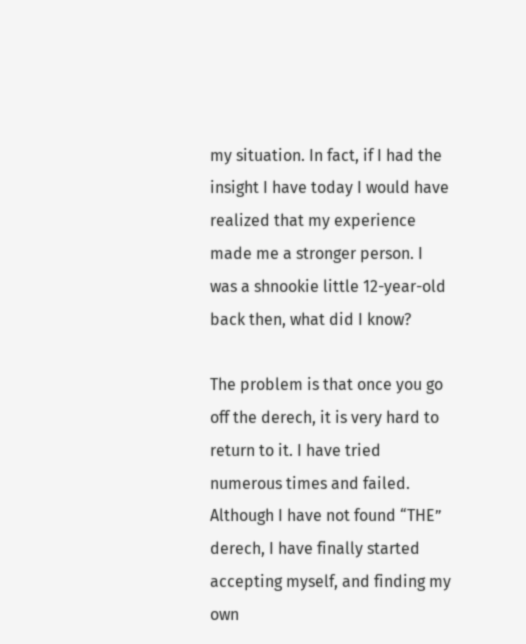my situation. In fact, if I had the insight I have today I would have realized that my experience made me a stronger person. I was a shnookie little 12-year-old back then, what did I know?

The problem is that once you go off the derech, it is very hard to return to it. I have tried numerous times and failed. Although I have not found “THE” derech, I have finally started accepting myself, and finding my own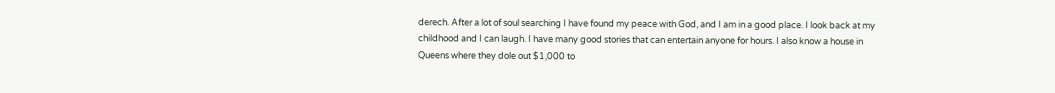derech. After a lot of soul searching I have found my peace with God, and I am in a good place. I look back at my childhood and I can laugh. I have many good stories that can entertain anyone for hours. I also know a house in Queens where they dole out $1,000 to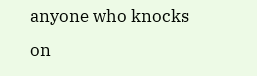anyone who knocks on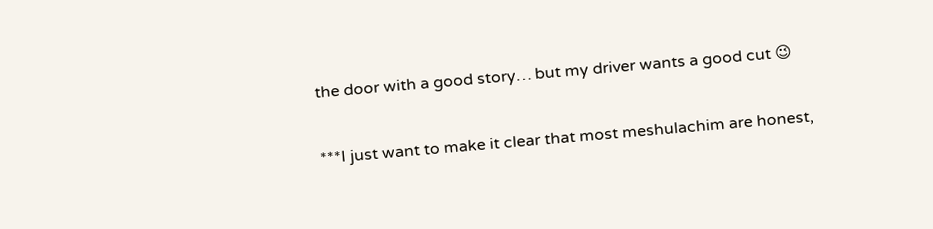the door with a good story… but my driver wants a good cut 😉

***I just want to make it clear that most meshulachim are honest,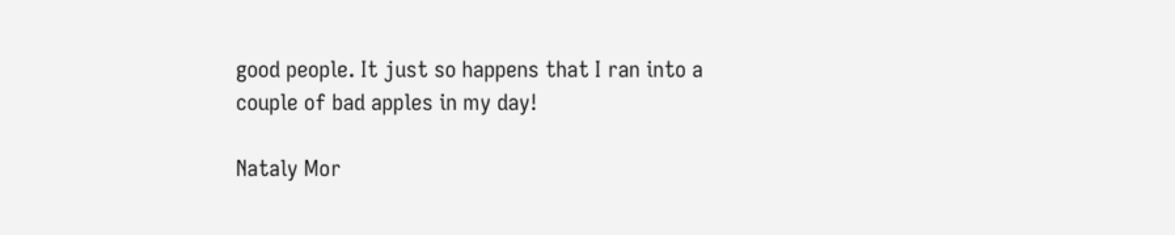good people. It just so happens that I ran into a couple of bad apples in my day!

Nataly Mor